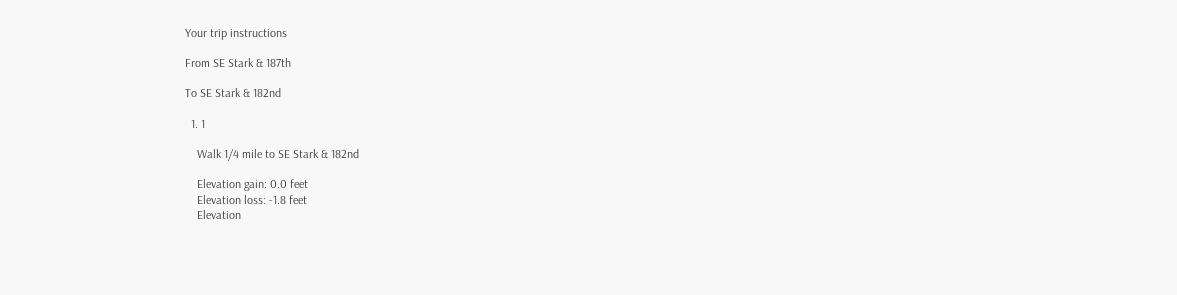Your trip instructions

From SE Stark & 187th

To SE Stark & 182nd

  1. 1

    Walk 1/4 mile to SE Stark & 182nd

    Elevation gain: 0.0 feet
    Elevation loss: -1.8 feet
    Elevation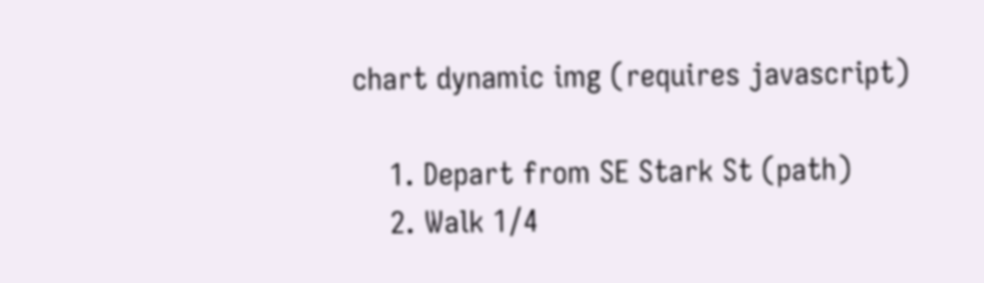chart dynamic img (requires javascript)

    1. Depart from SE Stark St (path)
    2. Walk 1/4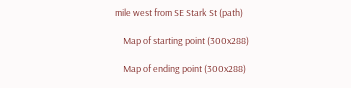mile west from SE Stark St (path)

    Map of starting point (300x288)

    Map of ending point (300x288)